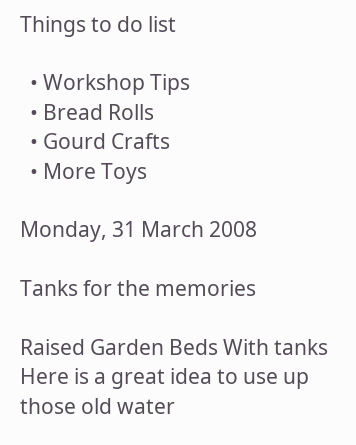Things to do list

  • Workshop Tips
  • Bread Rolls
  • Gourd Crafts
  • More Toys

Monday, 31 March 2008

Tanks for the memories

Raised Garden Beds With tanks
Here is a great idea to use up those old water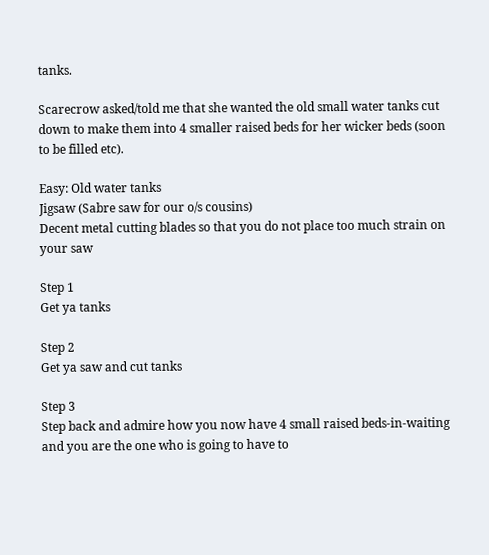tanks.

Scarecrow asked/told me that she wanted the old small water tanks cut down to make them into 4 smaller raised beds for her wicker beds (soon to be filled etc).

Easy: Old water tanks
Jigsaw (Sabre saw for our o/s cousins)
Decent metal cutting blades so that you do not place too much strain on your saw

Step 1
Get ya tanks

Step 2
Get ya saw and cut tanks

Step 3
Step back and admire how you now have 4 small raised beds-in-waiting
and you are the one who is going to have to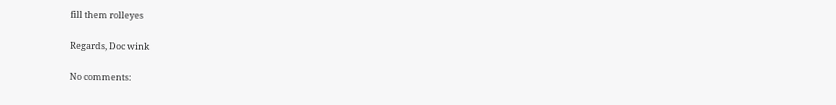fill them rolleyes

Regards, Doc wink

No comments: